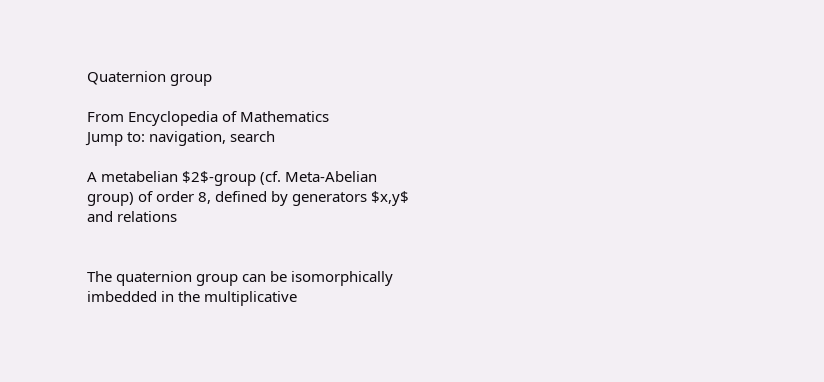Quaternion group

From Encyclopedia of Mathematics
Jump to: navigation, search

A metabelian $2$-group (cf. Meta-Abelian group) of order 8, defined by generators $x,y$ and relations


The quaternion group can be isomorphically imbedded in the multiplicative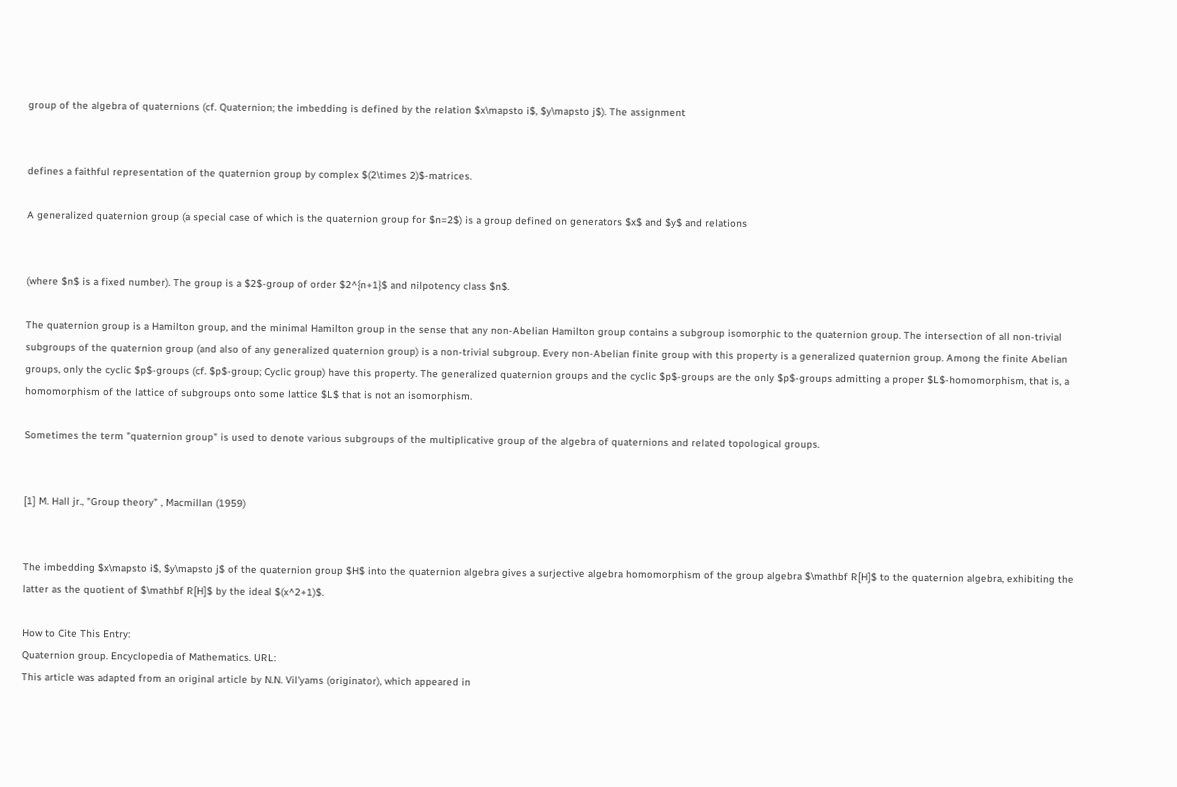group of the algebra of quaternions (cf. Quaternion; the imbedding is defined by the relation $x\mapsto i$, $y\mapsto j$). The assignment


defines a faithful representation of the quaternion group by complex $(2\times 2)$-matrices.

A generalized quaternion group (a special case of which is the quaternion group for $n=2$) is a group defined on generators $x$ and $y$ and relations


(where $n$ is a fixed number). The group is a $2$-group of order $2^{n+1}$ and nilpotency class $n$.

The quaternion group is a Hamilton group, and the minimal Hamilton group in the sense that any non-Abelian Hamilton group contains a subgroup isomorphic to the quaternion group. The intersection of all non-trivial subgroups of the quaternion group (and also of any generalized quaternion group) is a non-trivial subgroup. Every non-Abelian finite group with this property is a generalized quaternion group. Among the finite Abelian groups, only the cyclic $p$-groups (cf. $p$-group; Cyclic group) have this property. The generalized quaternion groups and the cyclic $p$-groups are the only $p$-groups admitting a proper $L$-homomorphism, that is, a homomorphism of the lattice of subgroups onto some lattice $L$ that is not an isomorphism.

Sometimes the term "quaternion group" is used to denote various subgroups of the multiplicative group of the algebra of quaternions and related topological groups.


[1] M. Hall jr., "Group theory" , Macmillan (1959)


The imbedding $x\mapsto i$, $y\mapsto j$ of the quaternion group $H$ into the quaternion algebra gives a surjective algebra homomorphism of the group algebra $\mathbf R[H]$ to the quaternion algebra, exhibiting the latter as the quotient of $\mathbf R[H]$ by the ideal $(x^2+1)$.

How to Cite This Entry:
Quaternion group. Encyclopedia of Mathematics. URL:
This article was adapted from an original article by N.N. Vil'yams (originator), which appeared in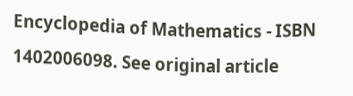Encyclopedia of Mathematics - ISBN 1402006098. See original article